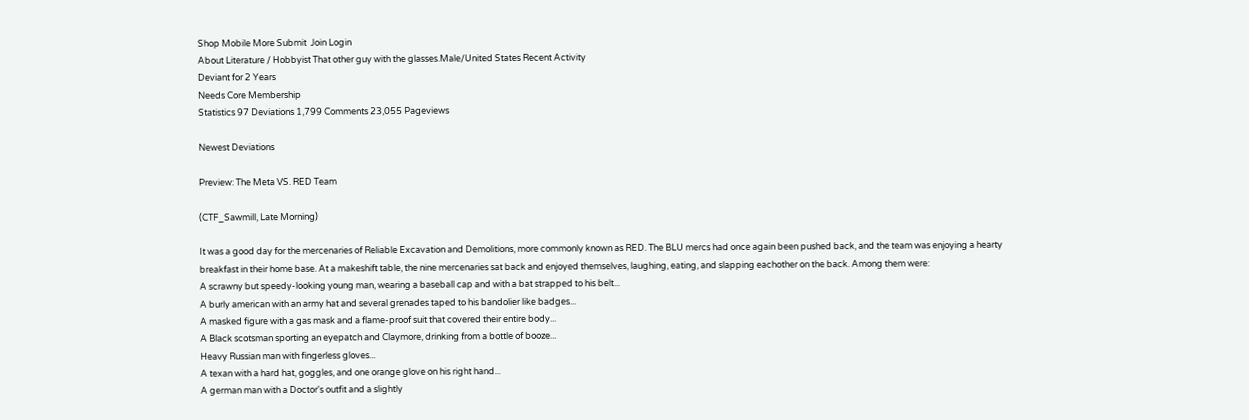Shop Mobile More Submit  Join Login
About Literature / Hobbyist That other guy with the glasses.Male/United States Recent Activity
Deviant for 2 Years
Needs Core Membership
Statistics 97 Deviations 1,799 Comments 23,055 Pageviews

Newest Deviations

Preview: The Meta VS. RED Team

(CTF_Sawmill, Late Morning)

It was a good day for the mercenaries of Reliable Excavation and Demolitions, more commonly known as RED. The BLU mercs had once again been pushed back, and the team was enjoying a hearty breakfast in their home base. At a makeshift table, the nine mercenaries sat back and enjoyed themselves, laughing, eating, and slapping eachother on the back. Among them were:
A scrawny but speedy-looking young man, wearing a baseball cap and with a bat strapped to his belt...
A burly american with an army hat and several grenades taped to his bandolier like badges...
A masked figure with a gas mask and a flame-proof suit that covered their entire body...
A Black scotsman sporting an eyepatch and Claymore, drinking from a bottle of booze...
Heavy Russian man with fingerless gloves...
A texan with a hard hat, goggles, and one orange glove on his right hand...
A german man with a Doctor's outfit and a slightly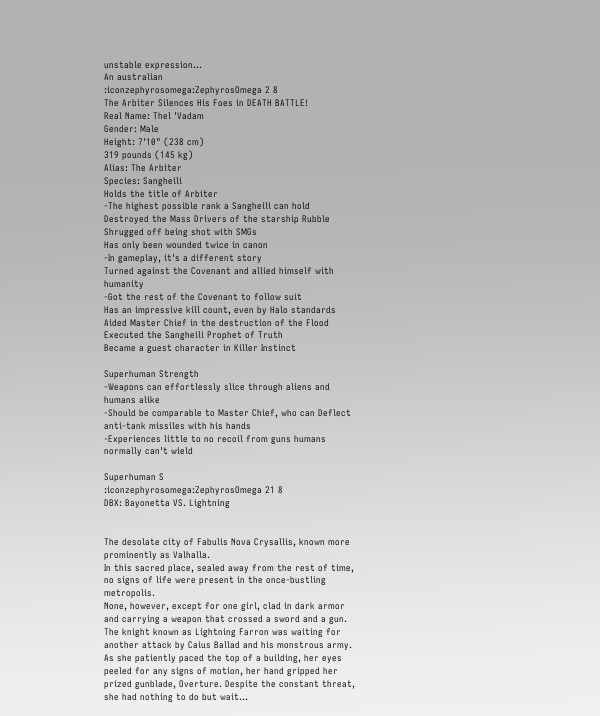unstable expression...
An australian
:iconzephyrosomega:ZephyrosOmega 2 8
The Arbiter Silences His Foes in DEATH BATTLE!
Real Name: Thel 'Vadam
Gender: Male
Height: 7'10" (238 cm)
319 pounds (145 kg)
Alias: The Arbiter
Species: Sangheili
Holds the title of Arbiter
-The highest possible rank a Sangheili can hold
Destroyed the Mass Drivers of the starship Rubble
Shrugged off being shot with SMGs
Has only been wounded twice in canon
-In gameplay, it's a different story
Turned against the Covenant and allied himself with humanity
-Got the rest of the Covenant to follow suit
Has an impressive kill count, even by Halo standards
Aided Master Chief in the destruction of the Flood
Executed the Sangheili Prophet of Truth
Became a guest character in Killer Instinct

Superhuman Strength
-Weapons can effortlessly slice through aliens and humans alike
-Should be comparable to Master Chief, who can Deflect anti-tank missiles with his hands
-Experiences little to no recoil from guns humans normally can't wield

Superhuman S
:iconzephyrosomega:ZephyrosOmega 21 8
DBX: Bayonetta VS. Lightning


The desolate city of Fabulis Nova Crysallis, known more prominently as Valhalla.
In this sacred place, sealed away from the rest of time, no signs of life were present in the once-bustling metropolis.
None, however, except for one girl, clad in dark armor and carrying a weapon that crossed a sword and a gun.
The knight known as Lightning Farron was waiting for another attack by Caius Ballad and his monstrous army. As she patiently paced the top of a building, her eyes peeled for any signs of motion, her hand gripped her prized gunblade, Overture. Despite the constant threat, she had nothing to do but wait...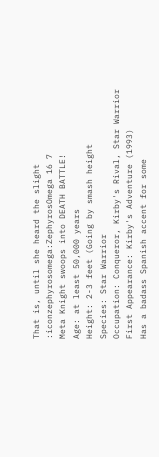That is, until she heard the slight
:iconzephyrosomega:ZephyrosOmega 16 7
Meta Knight swoops into DEATH BATTLE!
Age: at least 50,000 years
Height: 2-3 feet (Going by smash height
Species: Star Warrior
Occupation: Conqueror, Kirby's Rival, Star Warrior
First Appearance: Kirby's Adventure (1993)
Has a badass Spanish accent for some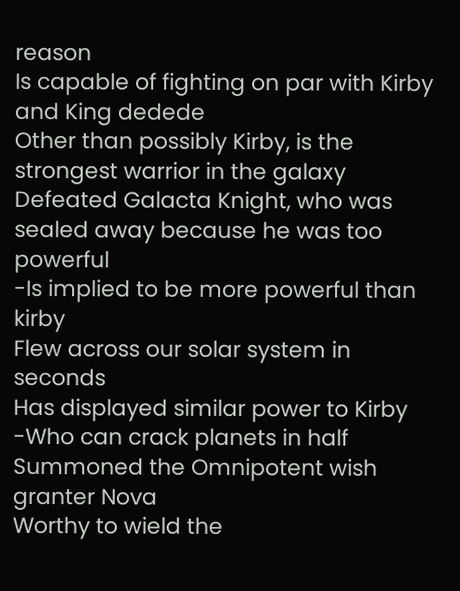reason
Is capable of fighting on par with Kirby and King dedede
Other than possibly Kirby, is the strongest warrior in the galaxy
Defeated Galacta Knight, who was sealed away because he was too powerful
-Is implied to be more powerful than kirby
Flew across our solar system in seconds
Has displayed similar power to Kirby
-Who can crack planets in half
Summoned the Omnipotent wish granter Nova
Worthy to wield the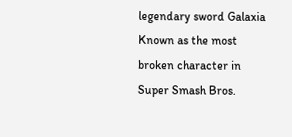legendary sword Galaxia
Known as the most broken character in Super Smash Bros.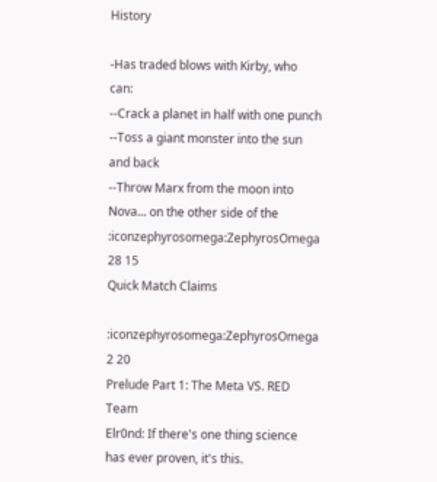History

-Has traded blows with Kirby, who can:
--Crack a planet in half with one punch
--Toss a giant monster into the sun and back
--Throw Marx from the moon into Nova... on the other side of the
:iconzephyrosomega:ZephyrosOmega 28 15
Quick Match Claims

:iconzephyrosomega:ZephyrosOmega 2 20
Prelude Part 1: The Meta VS. RED Team
Elr0nd: If there's one thing science has ever proven, it's this.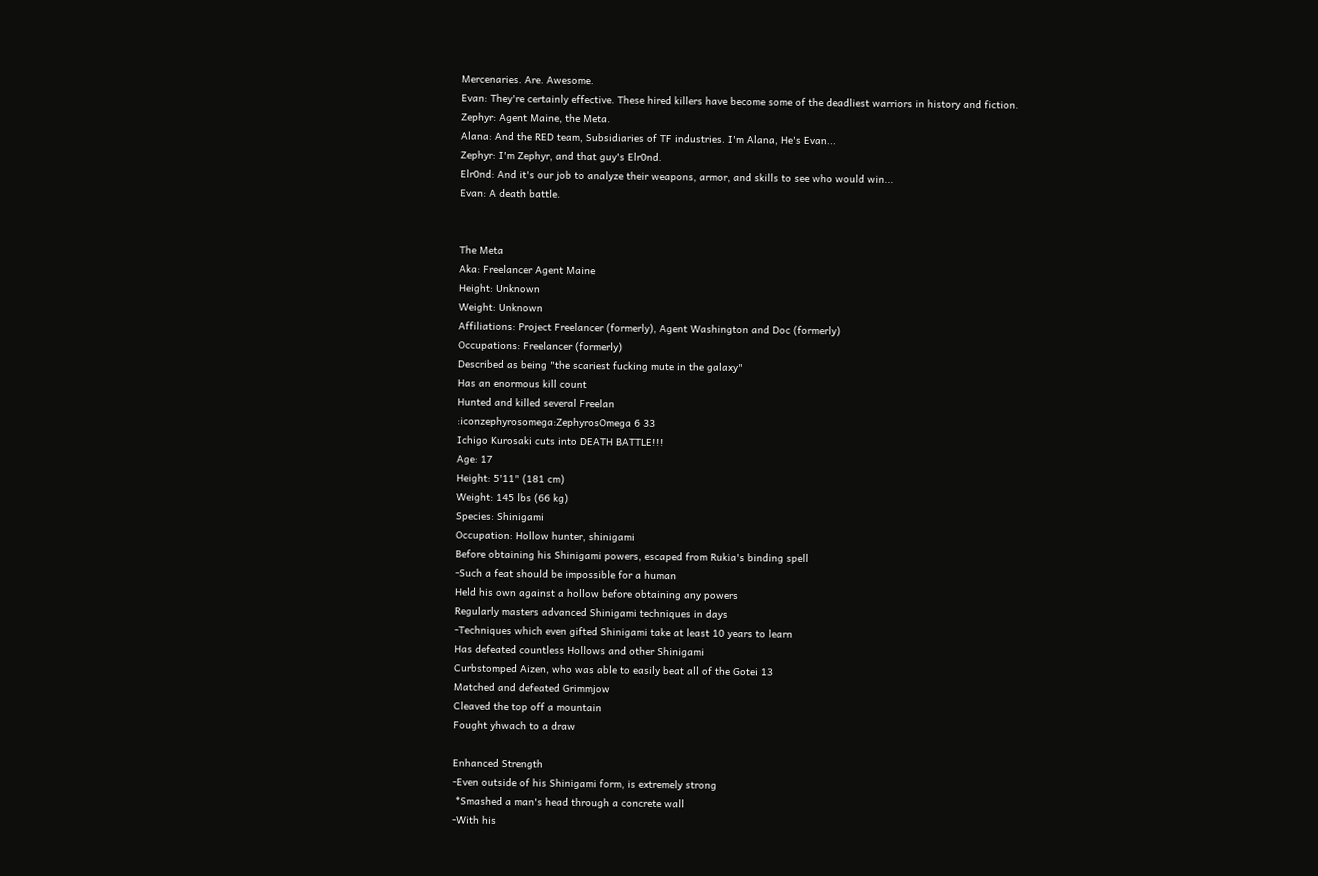Mercenaries. Are. Awesome.
Evan: They're certainly effective. These hired killers have become some of the deadliest warriors in history and fiction.
Zephyr: Agent Maine, the Meta.
Alana: And the RED team, Subsidiaries of TF industries. I'm Alana, He's Evan...
Zephyr: I'm Zephyr, and that guy's Elr0nd.
Elr0nd: And it's our job to analyze their weapons, armor, and skills to see who would win...
Evan: A death battle.


The Meta
Aka: Freelancer Agent Maine
Height: Unknown
Weight: Unknown
Affiliations: Project Freelancer (formerly), Agent Washington and Doc (formerly)
Occupations: Freelancer (formerly)
Described as being "the scariest fucking mute in the galaxy"
Has an enormous kill count
Hunted and killed several Freelan
:iconzephyrosomega:ZephyrosOmega 6 33
Ichigo Kurosaki cuts into DEATH BATTLE!!!
Age: 17
Height: 5'11" (181 cm)
Weight: 145 lbs (66 kg)
Species: Shinigami
Occupation: Hollow hunter, shinigami
Before obtaining his Shinigami powers, escaped from Rukia's binding spell
-Such a feat should be impossible for a human
Held his own against a hollow before obtaining any powers
Regularly masters advanced Shinigami techniques in days
-Techniques which even gifted Shinigami take at least 10 years to learn
Has defeated countless Hollows and other Shinigami
Curbstomped Aizen, who was able to easily beat all of the Gotei 13
Matched and defeated Grimmjow
Cleaved the top off a mountain
Fought yhwach to a draw

Enhanced Strength
-Even outside of his Shinigami form, is extremely strong
 *Smashed a man's head through a concrete wall
-With his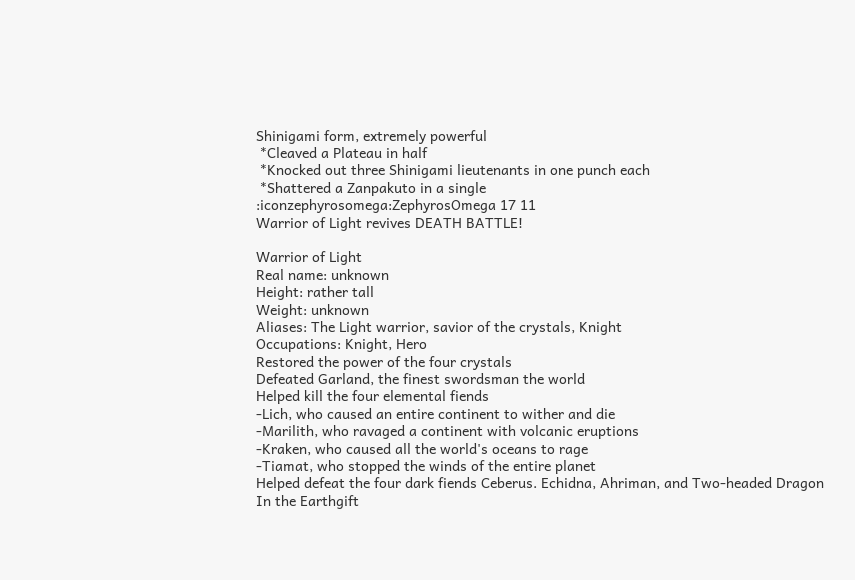Shinigami form, extremely powerful
 *Cleaved a Plateau in half
 *Knocked out three Shinigami lieutenants in one punch each
 *Shattered a Zanpakuto in a single
:iconzephyrosomega:ZephyrosOmega 17 11
Warrior of Light revives DEATH BATTLE!

Warrior of Light
Real name: unknown
Height: rather tall
Weight: unknown
Aliases: The Light warrior, savior of the crystals, Knight
Occupations: Knight, Hero
Restored the power of the four crystals
Defeated Garland, the finest swordsman the world
Helped kill the four elemental fiends
-Lich, who caused an entire continent to wither and die
-Marilith, who ravaged a continent with volcanic eruptions
-Kraken, who caused all the world's oceans to rage
-Tiamat, who stopped the winds of the entire planet
Helped defeat the four dark fiends Ceberus. Echidna, Ahriman, and Two-headed Dragon In the Earthgift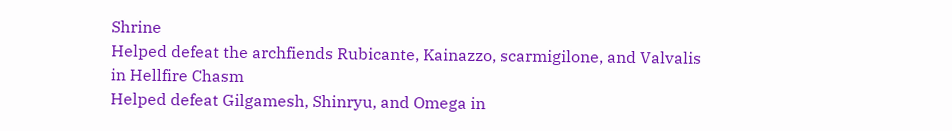Shrine
Helped defeat the archfiends Rubicante, Kainazzo, scarmigilone, and Valvalis in Hellfire Chasm
Helped defeat Gilgamesh, Shinryu, and Omega in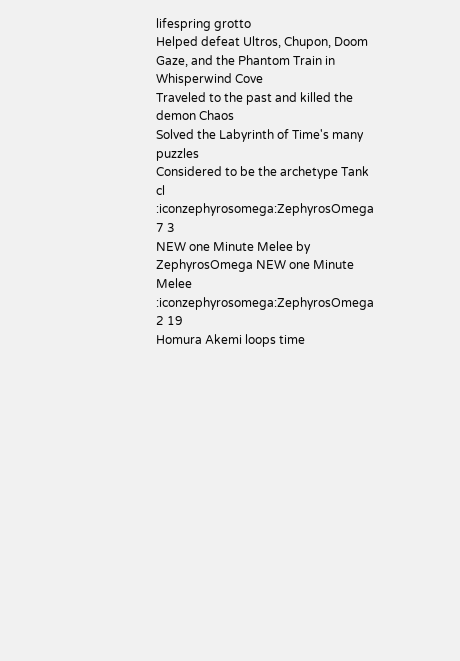lifespring grotto
Helped defeat Ultros, Chupon, Doom Gaze, and the Phantom Train in Whisperwind Cove
Traveled to the past and killed the demon Chaos
Solved the Labyrinth of Time's many puzzles
Considered to be the archetype Tank cl
:iconzephyrosomega:ZephyrosOmega 7 3
NEW one Minute Melee by ZephyrosOmega NEW one Minute Melee :iconzephyrosomega:ZephyrosOmega 2 19
Homura Akemi loops time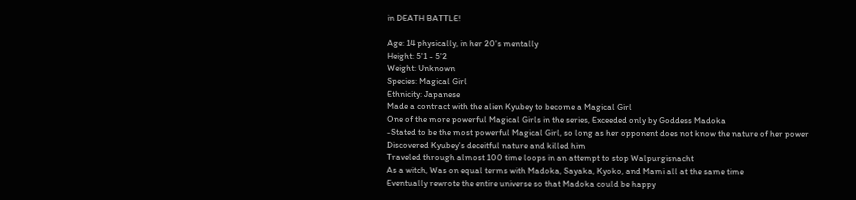in DEATH BATTLE!

Age: 14 physically, in her 20's mentally
Height: 5'1 - 5'2
Weight: Unknown
Species: Magical Girl
Ethnicity: Japanese
Made a contract with the alien Kyubey to become a Magical Girl
One of the more powerful Magical Girls in the series, Exceeded only by Goddess Madoka
-Stated to be the most powerful Magical Girl, so long as her opponent does not know the nature of her power
Discovered Kyubey's deceitful nature and killed him
Traveled through almost 100 time loops in an attempt to stop Walpurgisnacht
As a witch, Was on equal terms with Madoka, Sayaka, Kyoko, and Mami all at the same time
Eventually rewrote the entire universe so that Madoka could be happy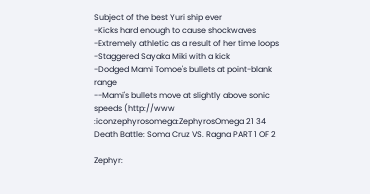Subject of the best Yuri ship ever
-Kicks hard enough to cause shockwaves
-Extremely athletic as a result of her time loops
-Staggered Sayaka Miki with a kick
-Dodged Mami Tomoe's bullets at point-blank range
--Mami's bullets move at slightly above sonic speeds (http://www
:iconzephyrosomega:ZephyrosOmega 21 34
Death Battle: Soma Cruz VS. Ragna PART 1 OF 2

Zephyr: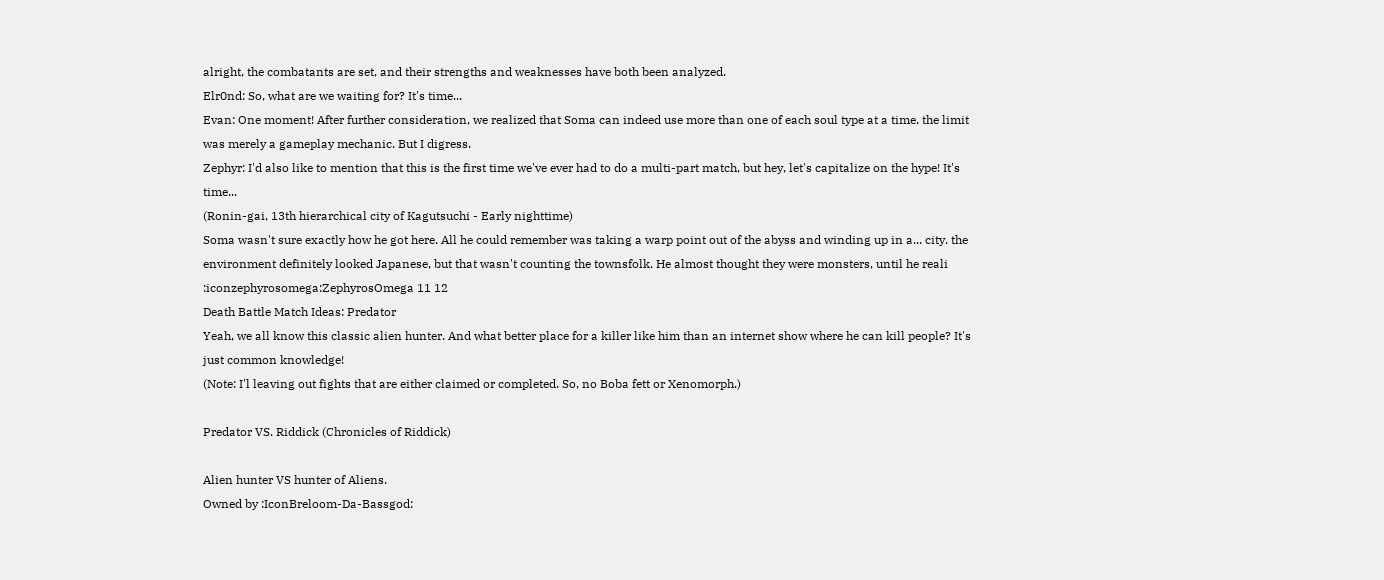alright, the combatants are set, and their strengths and weaknesses have both been analyzed.
Elr0nd: So, what are we waiting for? It's time...
Evan: One moment! After further consideration, we realized that Soma can indeed use more than one of each soul type at a time. the limit was merely a gameplay mechanic. But I digress.
Zephyr: I'd also like to mention that this is the first time we've ever had to do a multi-part match, but hey, let's capitalize on the hype! It's time...
(Ronin-gai, 13th hierarchical city of Kagutsuchi - Early nighttime)
Soma wasn't sure exactly how he got here. All he could remember was taking a warp point out of the abyss and winding up in a... city. the environment definitely looked Japanese, but that wasn't counting the townsfolk. He almost thought they were monsters, until he reali
:iconzephyrosomega:ZephyrosOmega 11 12
Death Battle Match Ideas: Predator
Yeah, we all know this classic alien hunter. And what better place for a killer like him than an internet show where he can kill people? It's just common knowledge!
(Note: I'l leaving out fights that are either claimed or completed. So, no Boba fett or Xenomorph.)

Predator VS. Riddick (Chronicles of Riddick)

Alien hunter VS hunter of Aliens.
Owned by :IconBreloom-Da-Bassgod: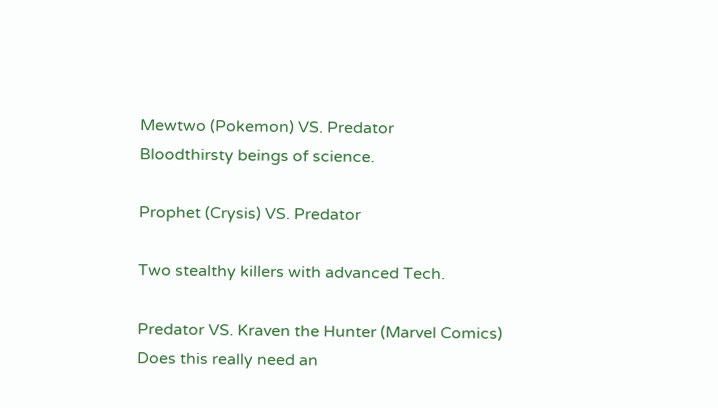Mewtwo (Pokemon) VS. Predator
Bloodthirsty beings of science.

Prophet (Crysis) VS. Predator

Two stealthy killers with advanced Tech.

Predator VS. Kraven the Hunter (Marvel Comics)
Does this really need an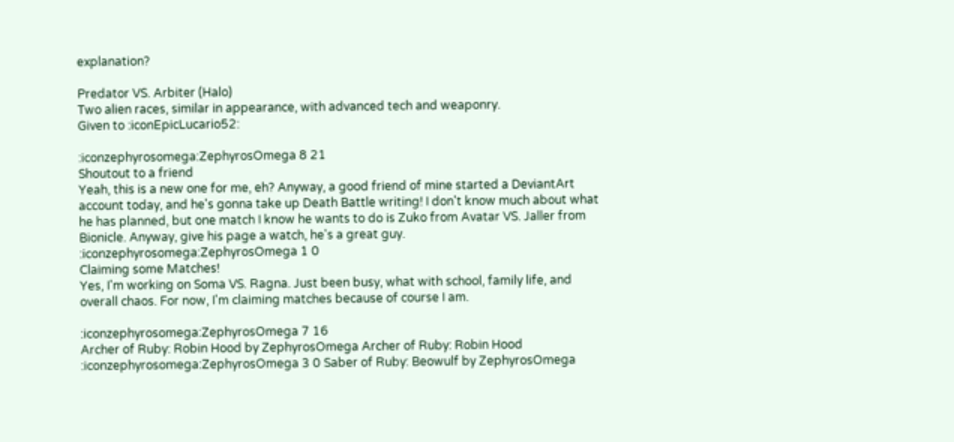explanation?

Predator VS. Arbiter (Halo)
Two alien races, similar in appearance, with advanced tech and weaponry.
Given to :iconEpicLucario52:

:iconzephyrosomega:ZephyrosOmega 8 21
Shoutout to a friend
Yeah, this is a new one for me, eh? Anyway, a good friend of mine started a DeviantArt account today, and he's gonna take up Death Battle writing! I don't know much about what he has planned, but one match I know he wants to do is Zuko from Avatar VS. Jaller from Bionicle. Anyway, give his page a watch, he's a great guy.
:iconzephyrosomega:ZephyrosOmega 1 0
Claiming some Matches!
Yes, I'm working on Soma VS. Ragna. Just been busy, what with school, family life, and overall chaos. For now, I'm claiming matches because of course I am.

:iconzephyrosomega:ZephyrosOmega 7 16
Archer of Ruby: Robin Hood by ZephyrosOmega Archer of Ruby: Robin Hood :iconzephyrosomega:ZephyrosOmega 3 0 Saber of Ruby: Beowulf by ZephyrosOmega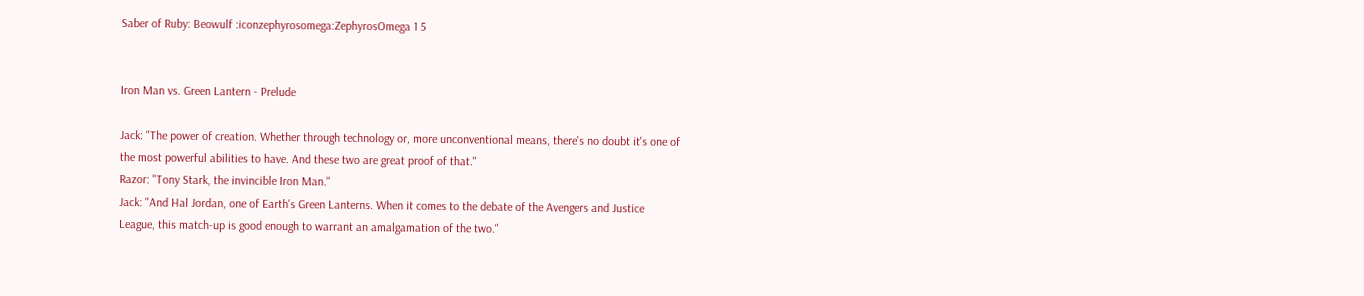Saber of Ruby: Beowulf :iconzephyrosomega:ZephyrosOmega 1 5


Iron Man vs. Green Lantern - Prelude

Jack: "The power of creation. Whether through technology or, more unconventional means, there's no doubt it's one of the most powerful abilities to have. And these two are great proof of that."
Razor: "Tony Stark, the invincible Iron Man."
Jack: "And Hal Jordan, one of Earth's Green Lanterns. When it comes to the debate of the Avengers and Justice League, this match-up is good enough to warrant an amalgamation of the two."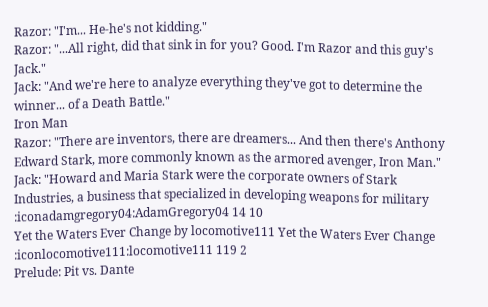Razor: "I'm... He-he's not kidding."
Razor: "...All right, did that sink in for you? Good. I'm Razor and this guy's Jack."
Jack: "And we're here to analyze everything they've got to determine the winner... of a Death Battle."
Iron Man
Razor: "There are inventors, there are dreamers... And then there's Anthony Edward Stark, more commonly known as the armored avenger, Iron Man."
Jack: "Howard and Maria Stark were the corporate owners of Stark Industries, a business that specialized in developing weapons for military
:iconadamgregory04:AdamGregory04 14 10
Yet the Waters Ever Change by locomotive111 Yet the Waters Ever Change :iconlocomotive111:locomotive111 119 2
Prelude: Pit vs. Dante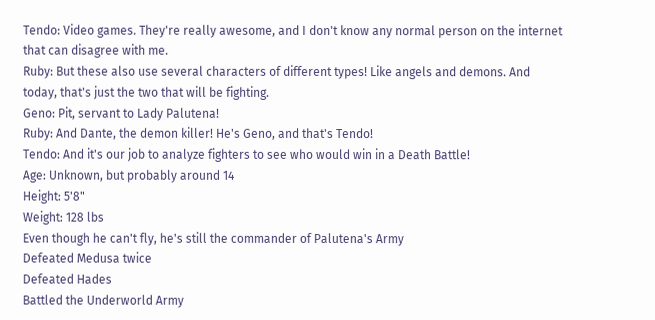Tendo: Video games. They're really awesome, and I don't know any normal person on the internet that can disagree with me.
Ruby: But these also use several characters of different types! Like angels and demons. And today, that's just the two that will be fighting.
Geno: Pit, servant to Lady Palutena!
Ruby: And Dante, the demon killer! He's Geno, and that's Tendo!
Tendo: And it's our job to analyze fighters to see who would win in a Death Battle!
Age: Unknown, but probably around 14
Height: 5'8"
Weight: 128 lbs
Even though he can't fly, he's still the commander of Palutena's Army
Defeated Medusa twice
Defeated Hades
Battled the Underworld Army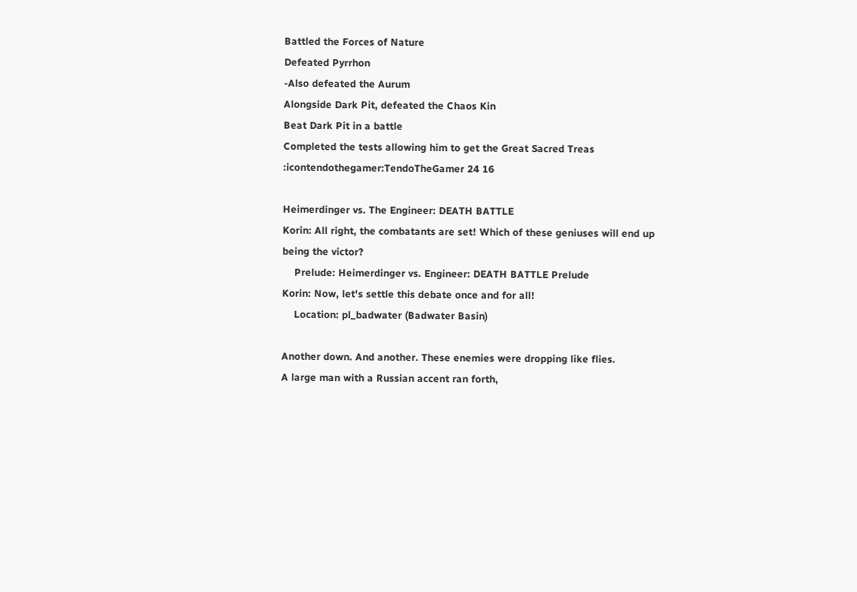Battled the Forces of Nature
Defeated Pyrrhon
-Also defeated the Aurum
Alongside Dark Pit, defeated the Chaos Kin
Beat Dark Pit in a battle
Completed the tests allowing him to get the Great Sacred Treas
:icontendothegamer:TendoTheGamer 24 16

Heimerdinger vs. The Engineer: DEATH BATTLE
Korin: All right, the combatants are set! Which of these geniuses will end up being the victor?
    Prelude: Heimerdinger vs. Engineer: DEATH BATTLE Prelude
Korin: Now, let's settle this debate once and for all!
    Location: pl_badwater (Badwater Basin)

Another down. And another. These enemies were dropping like flies.
A large man with a Russian accent ran forth,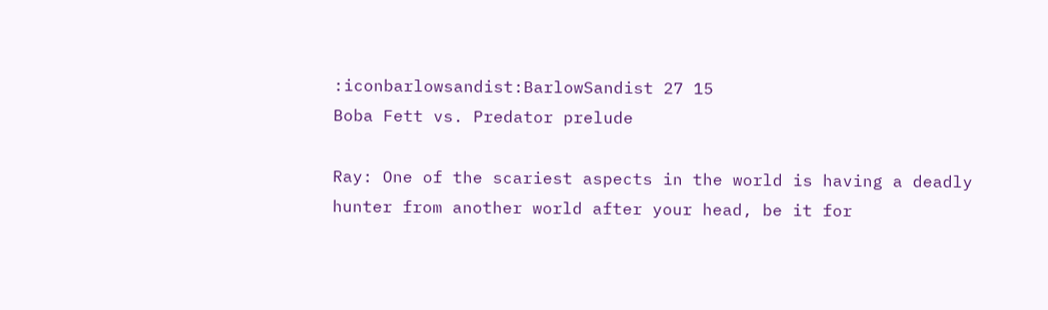:iconbarlowsandist:BarlowSandist 27 15
Boba Fett vs. Predator prelude

Ray: One of the scariest aspects in the world is having a deadly hunter from another world after your head, be it for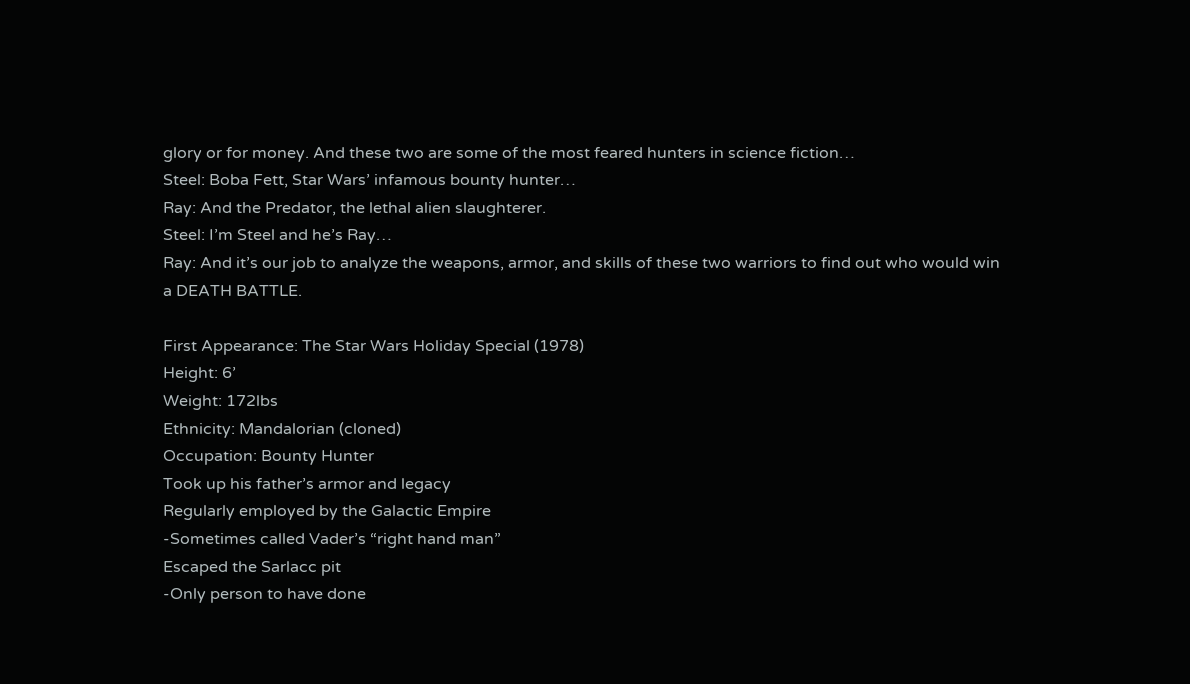glory or for money. And these two are some of the most feared hunters in science fiction…
Steel: Boba Fett, Star Wars’ infamous bounty hunter…
Ray: And the Predator, the lethal alien slaughterer.
Steel: I’m Steel and he’s Ray…
Ray: And it’s our job to analyze the weapons, armor, and skills of these two warriors to find out who would win a DEATH BATTLE.

First Appearance: The Star Wars Holiday Special (1978)
Height: 6’
Weight: 172lbs
Ethnicity: Mandalorian (cloned)
Occupation: Bounty Hunter
Took up his father’s armor and legacy
Regularly employed by the Galactic Empire
-Sometimes called Vader’s “right hand man”
Escaped the Sarlacc pit
-Only person to have done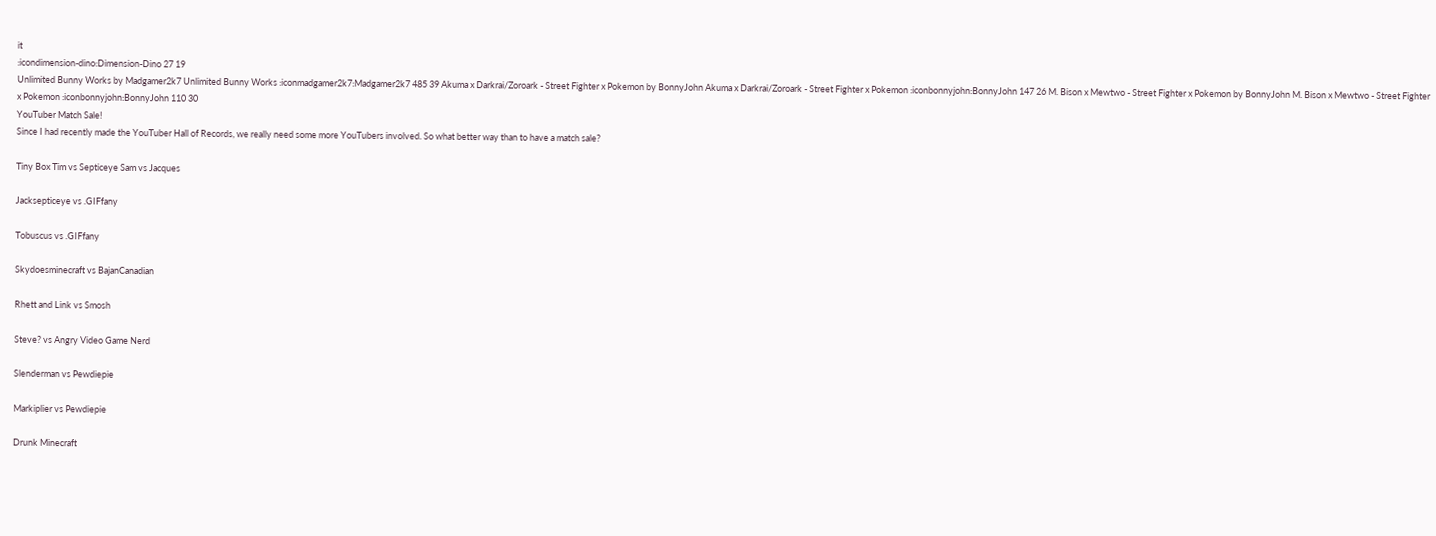it
:icondimension-dino:Dimension-Dino 27 19
Unlimited Bunny Works by Madgamer2k7 Unlimited Bunny Works :iconmadgamer2k7:Madgamer2k7 485 39 Akuma x Darkrai/Zoroark - Street Fighter x Pokemon by BonnyJohn Akuma x Darkrai/Zoroark - Street Fighter x Pokemon :iconbonnyjohn:BonnyJohn 147 26 M. Bison x Mewtwo - Street Fighter x Pokemon by BonnyJohn M. Bison x Mewtwo - Street Fighter x Pokemon :iconbonnyjohn:BonnyJohn 110 30
YouTuber Match Sale!
Since I had recently made the YouTuber Hall of Records, we really need some more YouTubers involved. So what better way than to have a match sale?

Tiny Box Tim vs Septiceye Sam vs Jacques

Jacksepticeye vs .GIFfany

Tobuscus vs .GIFfany

Skydoesminecraft vs BajanCanadian

Rhett and Link vs Smosh

Steve? vs Angry Video Game Nerd

Slenderman vs Pewdiepie

Markiplier vs Pewdiepie

Drunk Minecraft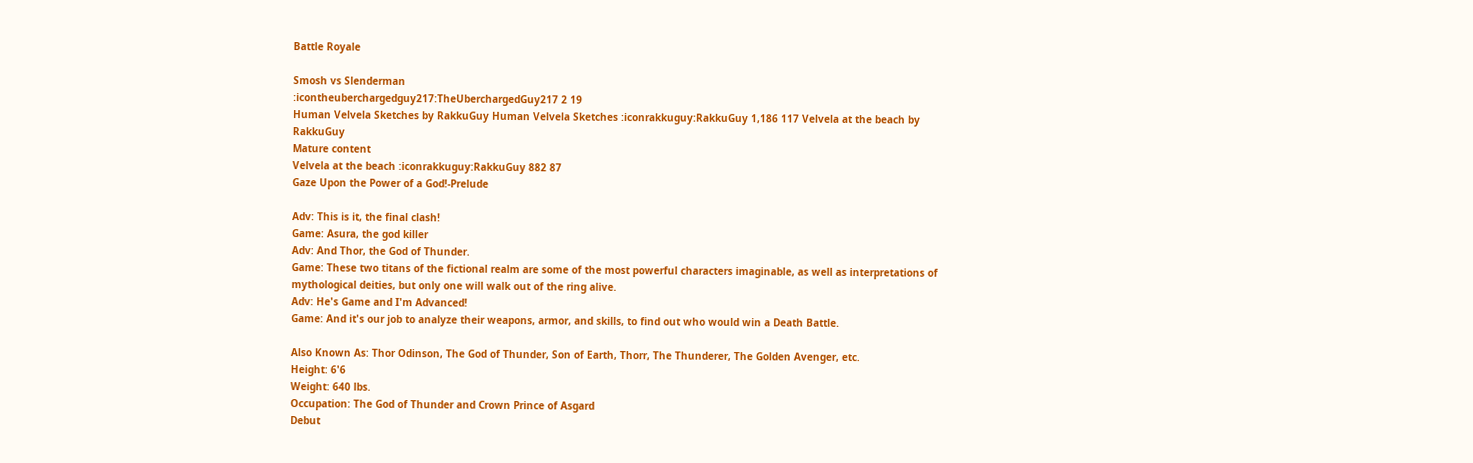Battle Royale

Smosh vs Slenderman
:icontheuberchargedguy217:TheUberchargedGuy217 2 19
Human Velvela Sketches by RakkuGuy Human Velvela Sketches :iconrakkuguy:RakkuGuy 1,186 117 Velvela at the beach by RakkuGuy
Mature content
Velvela at the beach :iconrakkuguy:RakkuGuy 882 87
Gaze Upon the Power of a God!-Prelude

Adv: This is it, the final clash!
Game: Asura, the god killer
Adv: And Thor, the God of Thunder.
Game: These two titans of the fictional realm are some of the most powerful characters imaginable, as well as interpretations of mythological deities, but only one will walk out of the ring alive.
Adv: He's Game and I'm Advanced!
Game: And it's our job to analyze their weapons, armor, and skills, to find out who would win a Death Battle.

Also Known As: Thor Odinson, The God of Thunder, Son of Earth, Thorr, The Thunderer, The Golden Avenger, etc.
Height: 6'6
Weight: 640 lbs.
Occupation: The God of Thunder and Crown Prince of Asgard
Debut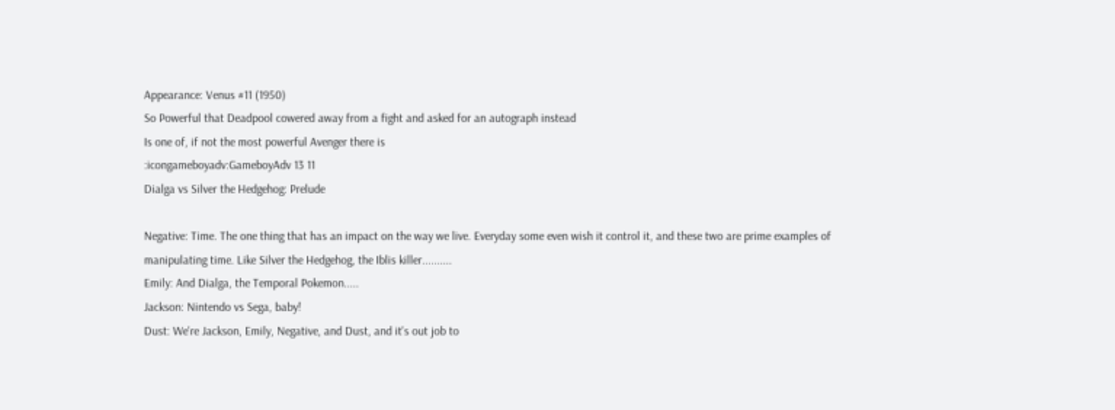Appearance: Venus #11 (1950)
So Powerful that Deadpool cowered away from a fight and asked for an autograph instead
Is one of, if not the most powerful Avenger there is
:icongameboyadv:GameboyAdv 13 11
Dialga vs Silver the Hedgehog: Prelude

Negative: Time. The one thing that has an impact on the way we live. Everyday some even wish it control it, and these two are prime examples of manipulating time. Like Silver the Hedgehog, the Iblis killer..........
Emily: And Dialga, the Temporal Pokemon.....
Jackson: Nintendo vs Sega, baby!
Dust: We're Jackson, Emily, Negative, and Dust, and it's out job to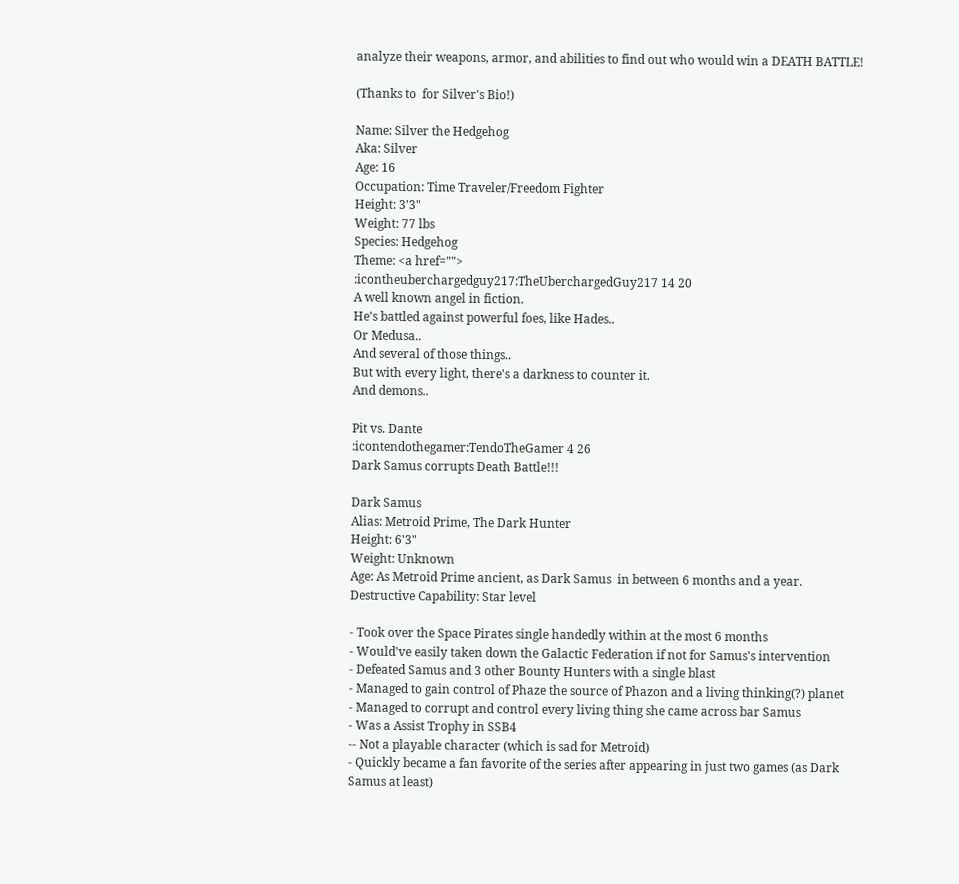analyze their weapons, armor, and abilities to find out who would win a DEATH BATTLE!

(Thanks to  for Silver's Bio!)

Name: Silver the Hedgehog
Aka: Silver
Age: 16
Occupation: Time Traveler/Freedom Fighter
Height: 3'3"
Weight: 77 lbs
Species: Hedgehog
Theme: <a href="">
:icontheuberchargedguy217:TheUberchargedGuy217 14 20
A well known angel in fiction.
He's battled against powerful foes, like Hades..
Or Medusa..
And several of those things..
But with every light, there's a darkness to counter it.
And demons..

Pit vs. Dante
:icontendothegamer:TendoTheGamer 4 26
Dark Samus corrupts Death Battle!!!

Dark Samus
Alias: Metroid Prime, The Dark Hunter
Height: 6'3"
Weight: Unknown
Age: As Metroid Prime ancient, as Dark Samus  in between 6 months and a year.
Destructive Capability: Star level

- Took over the Space Pirates single handedly within at the most 6 months
- Would've easily taken down the Galactic Federation if not for Samus's intervention
- Defeated Samus and 3 other Bounty Hunters with a single blast
- Managed to gain control of Phaze the source of Phazon and a living thinking(?) planet
- Managed to corrupt and control every living thing she came across bar Samus
- Was a Assist Trophy in SSB4
-- Not a playable character (which is sad for Metroid)
- Quickly became a fan favorite of the series after appearing in just two games (as Dark Samus at least)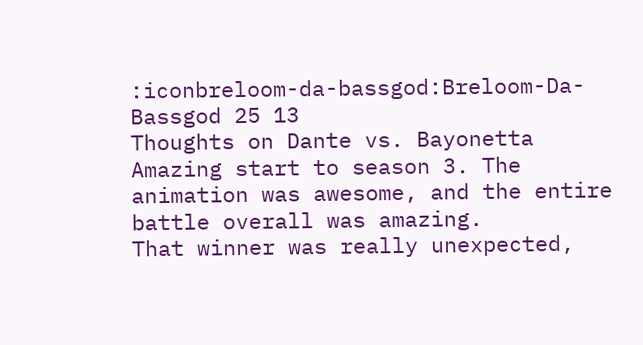:iconbreloom-da-bassgod:Breloom-Da-Bassgod 25 13
Thoughts on Dante vs. Bayonetta
Amazing start to season 3. The animation was awesome, and the entire battle overall was amazing.
That winner was really unexpected,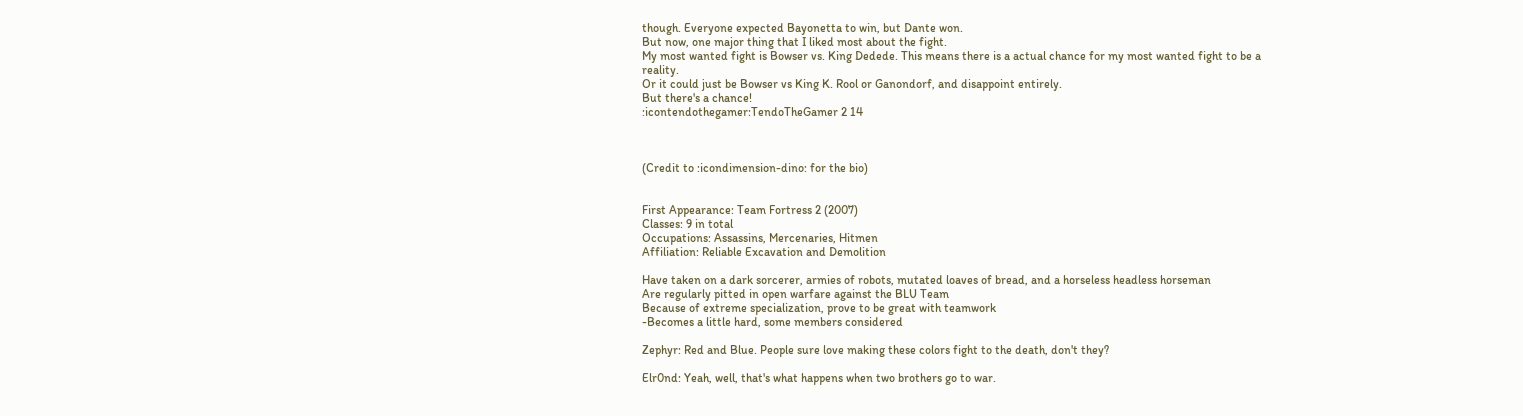though. Everyone expected Bayonetta to win, but Dante won.
But now, one major thing that I liked most about the fight.
My most wanted fight is Bowser vs. King Dedede. This means there is a actual chance for my most wanted fight to be a reality.
Or it could just be Bowser vs King K. Rool or Ganondorf, and disappoint entirely.
But there's a chance!
:icontendothegamer:TendoTheGamer 2 14



(Credit to :icondimension-dino: for the bio)


First Appearance: Team Fortress 2 (2007)
Classes: 9 in total
Occupations: Assassins, Mercenaries, Hitmen
Affiliation: Reliable Excavation and Demolition

Have taken on a dark sorcerer, armies of robots, mutated loaves of bread, and a horseless headless horseman
Are regularly pitted in open warfare against the BLU Team
Because of extreme specialization, prove to be great with teamwork
-Becomes a little hard, some members considered

Zephyr: Red and Blue. People sure love making these colors fight to the death, don't they?

Elr0nd: Yeah, well, that's what happens when two brothers go to war.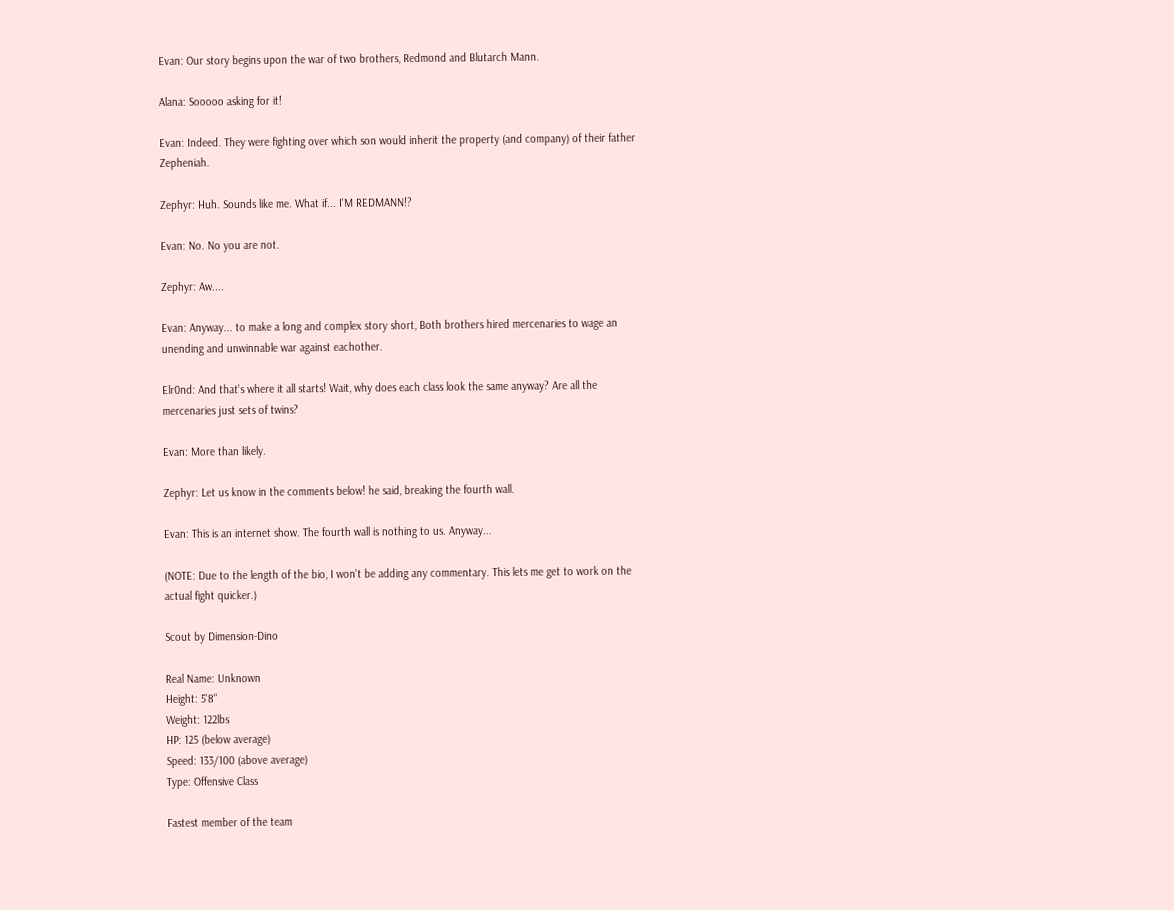Evan: Our story begins upon the war of two brothers, Redmond and Blutarch Mann.

Alana: Sooooo asking for it!

Evan: Indeed. They were fighting over which son would inherit the property (and company) of their father Zepheniah.

Zephyr: Huh. Sounds like me. What if... I'M REDMANN!?

Evan: No. No you are not.

Zephyr: Aw....

Evan: Anyway... to make a long and complex story short, Both brothers hired mercenaries to wage an unending and unwinnable war against eachother.

Elr0nd: And that's where it all starts! Wait, why does each class look the same anyway? Are all the mercenaries just sets of twins?

Evan: More than likely.

Zephyr: Let us know in the comments below! he said, breaking the fourth wall.

Evan: This is an internet show. The fourth wall is nothing to us. Anyway...

(NOTE: Due to the length of the bio, I won't be adding any commentary. This lets me get to work on the actual fight quicker.)

Scout by Dimension-Dino

Real Name: Unknown
Height: 5'8"
Weight: 122lbs
HP: 125 (below average)
Speed: 133/100 (above average)
Type: Offensive Class

Fastest member of the team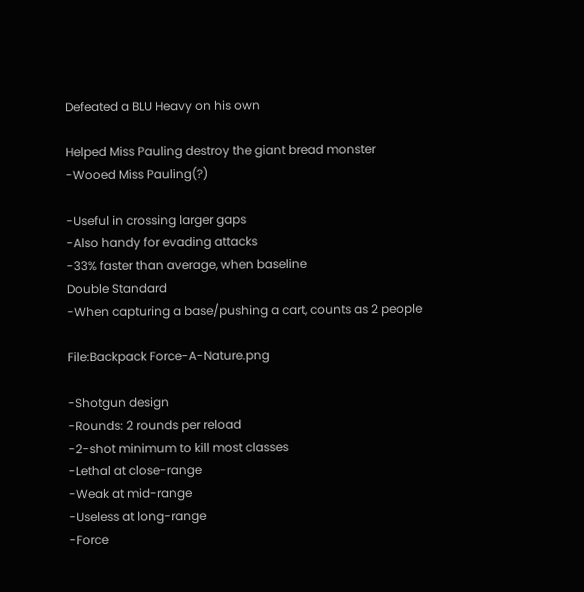Defeated a BLU Heavy on his own

Helped Miss Pauling destroy the giant bread monster
-Wooed Miss Pauling(?)

-Useful in crossing larger gaps
-Also handy for evading attacks
-33% faster than average, when baseline
Double Standard
-When capturing a base/pushing a cart, counts as 2 people

File:Backpack Force-A-Nature.png

-Shotgun design
-Rounds: 2 rounds per reload
-2-shot minimum to kill most classes
-Lethal at close-range
-Weak at mid-range
-Useless at long-range
-Force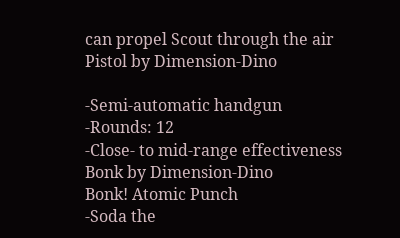can propel Scout through the air
Pistol by Dimension-Dino

-Semi-automatic handgun
-Rounds: 12
-Close- to mid-range effectiveness
Bonk by Dimension-Dino
Bonk! Atomic Punch
-Soda the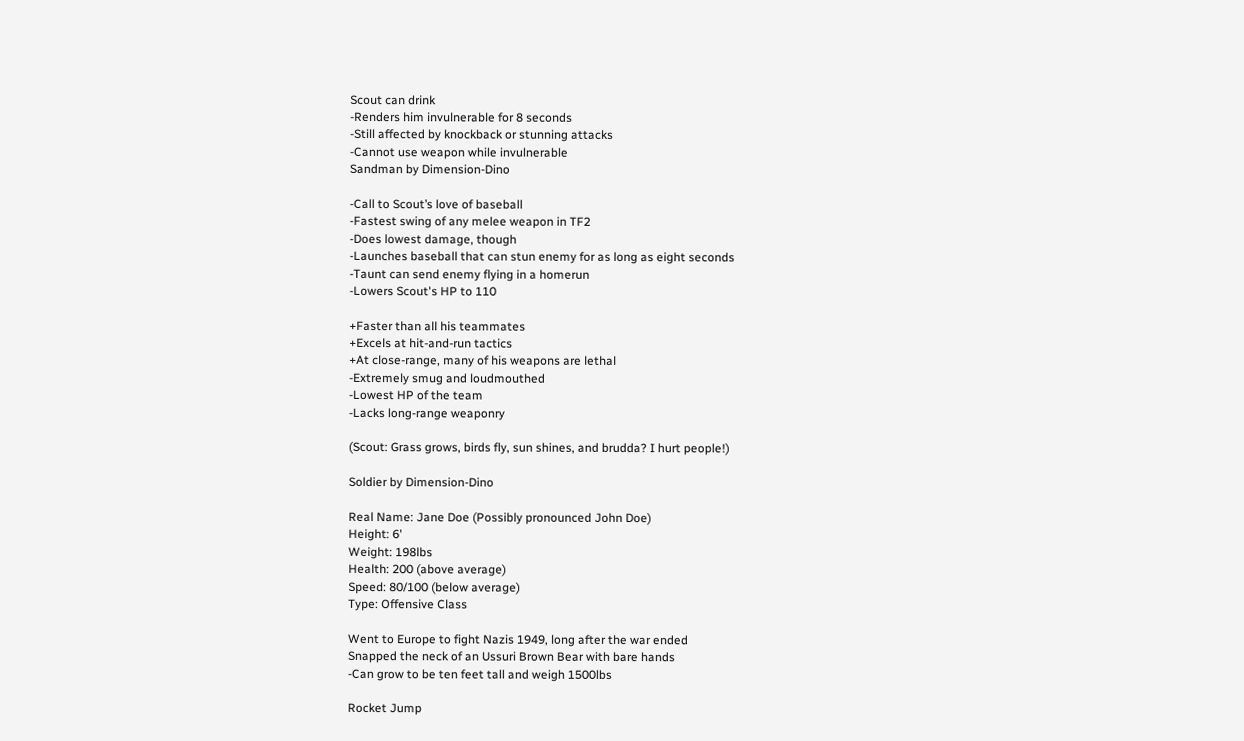Scout can drink
-Renders him invulnerable for 8 seconds
-Still affected by knockback or stunning attacks
-Cannot use weapon while invulnerable
Sandman by Dimension-Dino

-Call to Scout’s love of baseball
-Fastest swing of any melee weapon in TF2
-Does lowest damage, though
-Launches baseball that can stun enemy for as long as eight seconds
-Taunt can send enemy flying in a homerun
-Lowers Scout's HP to 110

+Faster than all his teammates
+Excels at hit-and-run tactics
+At close-range, many of his weapons are lethal
-Extremely smug and loudmouthed
-Lowest HP of the team
-Lacks long-range weaponry

(Scout: Grass grows, birds fly, sun shines, and brudda? I hurt people!)

Soldier by Dimension-Dino

Real Name: Jane Doe (Possibly pronounced John Doe)
Height: 6'
Weight: 198lbs
Health: 200 (above average)
Speed: 80/100 (below average)
Type: Offensive Class

Went to Europe to fight Nazis 1949, long after the war ended
Snapped the neck of an Ussuri Brown Bear with bare hands
-Can grow to be ten feet tall and weigh 1500lbs

Rocket Jump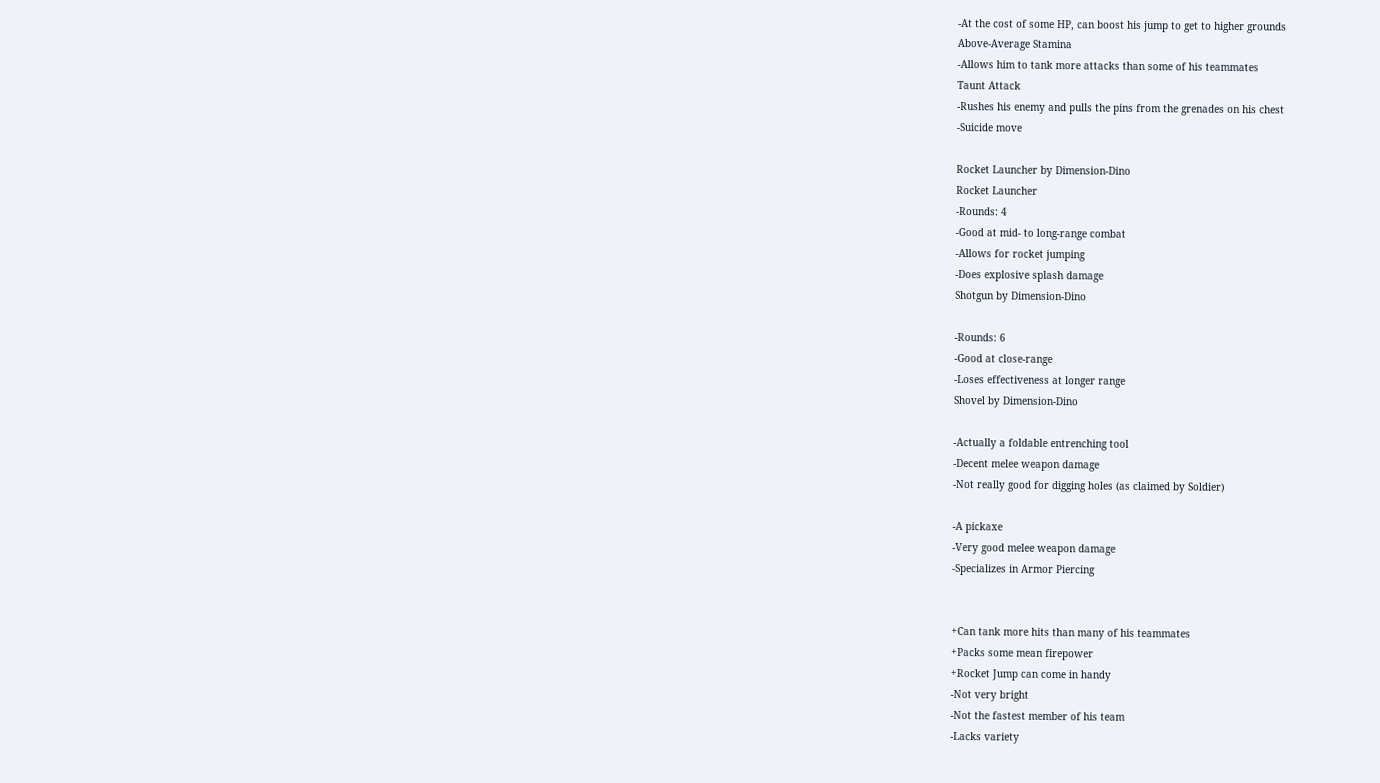-At the cost of some HP, can boost his jump to get to higher grounds
Above-Average Stamina
-Allows him to tank more attacks than some of his teammates
Taunt Attack
-Rushes his enemy and pulls the pins from the grenades on his chest
-Suicide move

Rocket Launcher by Dimension-Dino
Rocket Launcher
-Rounds: 4
-Good at mid- to long-range combat
-Allows for rocket jumping
-Does explosive splash damage
Shotgun by Dimension-Dino

-Rounds: 6
-Good at close-range
-Loses effectiveness at longer range
Shovel by Dimension-Dino

-Actually a foldable entrenching tool
-Decent melee weapon damage
-Not really good for digging holes (as claimed by Soldier)

-A pickaxe
-Very good melee weapon damage
-Specializes in Armor Piercing


+Can tank more hits than many of his teammates
+Packs some mean firepower
+Rocket Jump can come in handy
-Not very bright
-Not the fastest member of his team
-Lacks variety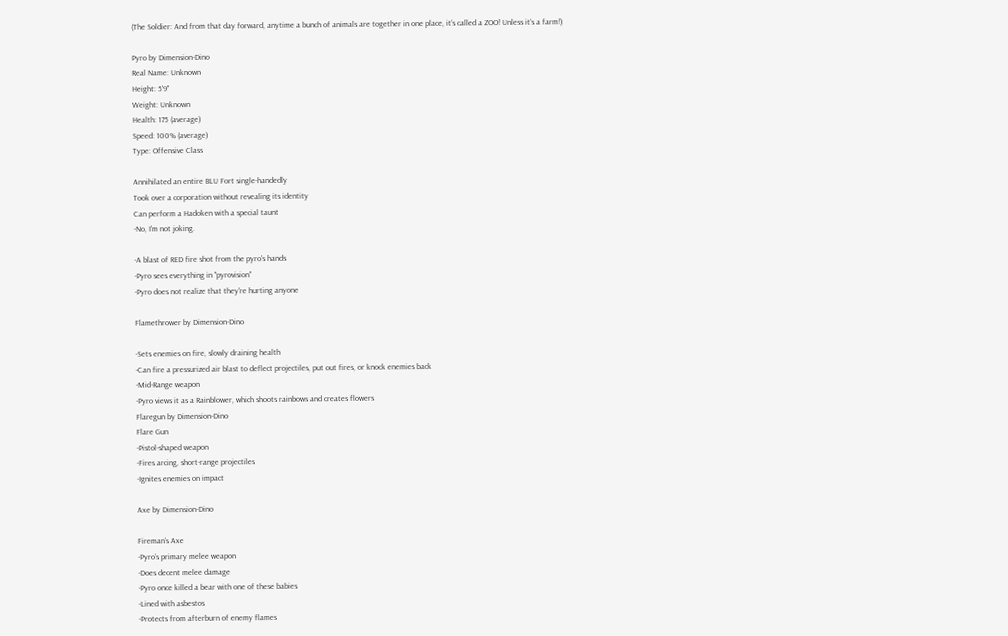(The Soldier: And from that day forward, anytime a bunch of animals are together in one place, it’s called a ZOO! Unless it’s a farm!)

Pyro by Dimension-Dino
Real Name: Unknown
Height: 5'9"
Weight: Unknown
Health: 175 (average)
Speed: 100% (average)
Type: Offensive Class

Annihilated an entire BLU Fort single-handedly
Took over a corporation without revealing its identity
Can perform a Hadoken with a special taunt
-No, I'm not joking.

-A blast of RED fire shot from the pyro's hands
-Pyro sees everything in "pyrovision"
-Pyro does not realize that they're hurting anyone

Flamethrower by Dimension-Dino

-Sets enemies on fire, slowly draining health
-Can fire a pressurized air blast to deflect projectiles, put out fires, or knock enemies back
-Mid-Range weapon
-Pyro views it as a Rainblower, which shoots rainbows and creates flowers
Flaregun by Dimension-Dino
Flare Gun
-Pistol-shaped weapon
-Fires arcing, short-range projectiles
-Ignites enemies on impact

Axe by Dimension-Dino

Fireman’s Axe
-Pyro’s primary melee weapon
-Does decent melee damage
-Pyro once killed a bear with one of these babies
-Lined with asbestos
-Protects from afterburn of enemy flames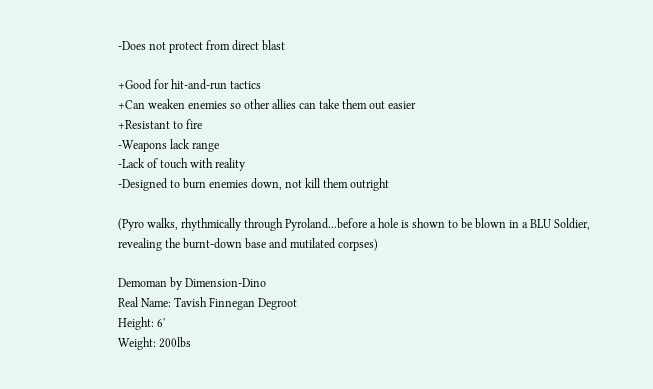-Does not protect from direct blast

+Good for hit-and-run tactics
+Can weaken enemies so other allies can take them out easier
+Resistant to fire
-Weapons lack range
-Lack of touch with reality
-Designed to burn enemies down, not kill them outright

(Pyro walks, rhythmically through Pyroland...before a hole is shown to be blown in a BLU Soldier, revealing the burnt-down base and mutilated corpses)

Demoman by Dimension-Dino
Real Name: Tavish Finnegan Degroot
Height: 6'
Weight: 200lbs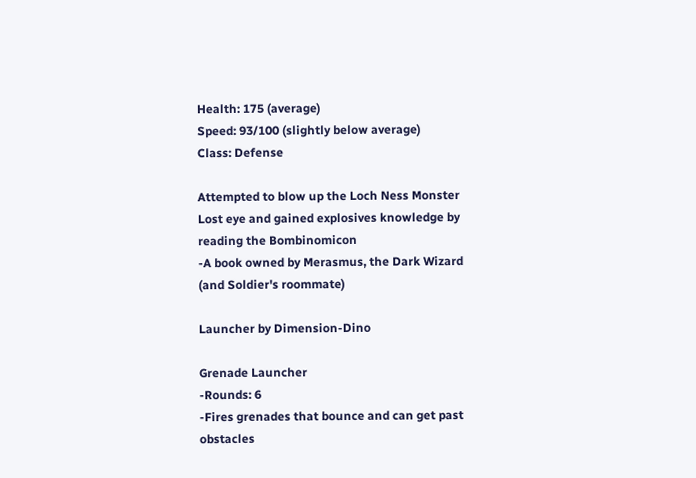Health: 175 (average)
Speed: 93/100 (slightly below average)
Class: Defense

Attempted to blow up the Loch Ness Monster
Lost eye and gained explosives knowledge by reading the Bombinomicon
-A book owned by Merasmus, the Dark Wizard (and Soldier's roommate)

Launcher by Dimension-Dino

Grenade Launcher
-Rounds: 6
-Fires grenades that bounce and can get past obstacles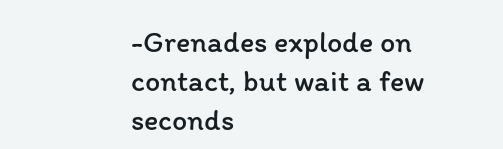-Grenades explode on contact, but wait a few seconds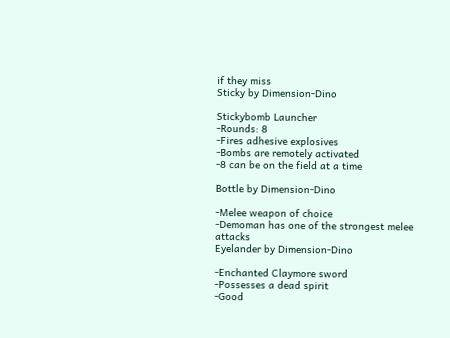if they miss
Sticky by Dimension-Dino

Stickybomb Launcher
-Rounds: 8
-Fires adhesive explosives
-Bombs are remotely activated
-8 can be on the field at a time

Bottle by Dimension-Dino

-Melee weapon of choice
-Demoman has one of the strongest melee attacks
Eyelander by Dimension-Dino

-Enchanted Claymore sword
-Possesses a dead spirit
-Good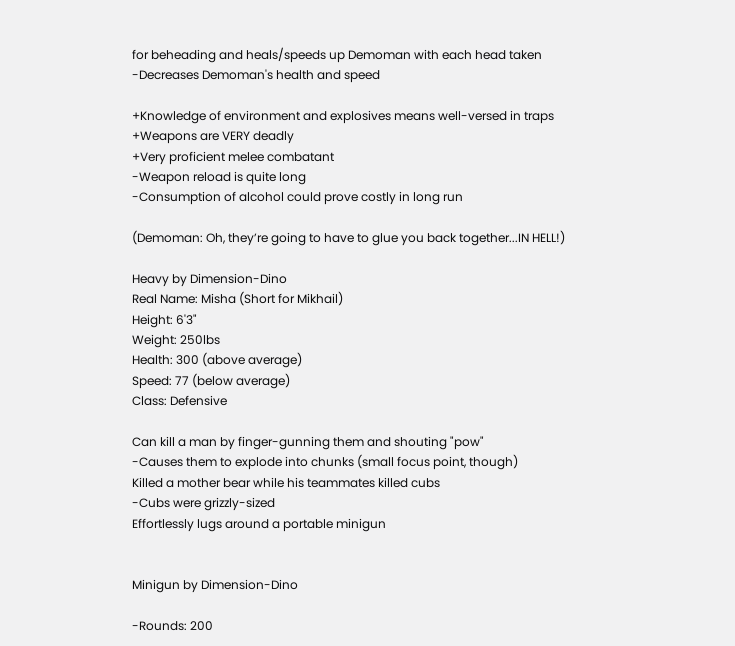for beheading and heals/speeds up Demoman with each head taken
-Decreases Demoman's health and speed

+Knowledge of environment and explosives means well-versed in traps
+Weapons are VERY deadly
+Very proficient melee combatant
-Weapon reload is quite long
-Consumption of alcohol could prove costly in long run

(Demoman: Oh, they’re going to have to glue you back together...IN HELL!)

Heavy by Dimension-Dino
Real Name: Misha (Short for Mikhail)
Height: 6'3"
Weight: 250lbs
Health: 300 (above average)
Speed: 77 (below average)
Class: Defensive

Can kill a man by finger-gunning them and shouting "pow"
-Causes them to explode into chunks (small focus point, though)
Killed a mother bear while his teammates killed cubs
-Cubs were grizzly-sized
Effortlessly lugs around a portable minigun


Minigun by Dimension-Dino

-Rounds: 200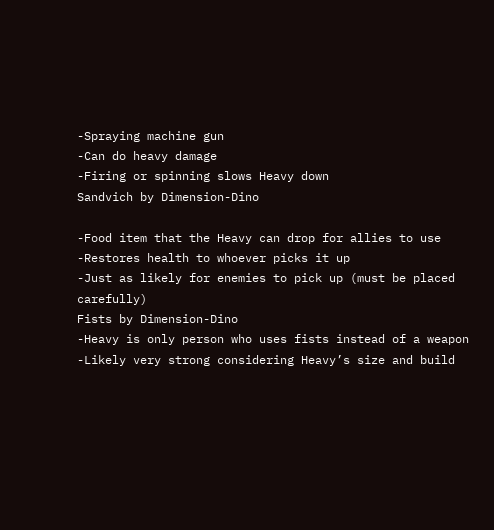-Spraying machine gun
-Can do heavy damage
-Firing or spinning slows Heavy down
Sandvich by Dimension-Dino

-Food item that the Heavy can drop for allies to use
-Restores health to whoever picks it up
-Just as likely for enemies to pick up (must be placed carefully)
Fists by Dimension-Dino
-Heavy is only person who uses fists instead of a weapon
-Likely very strong considering Heavy’s size and build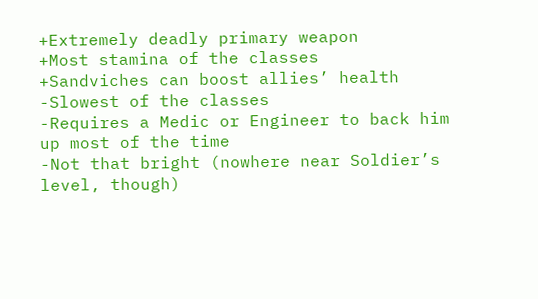+Extremely deadly primary weapon
+Most stamina of the classes
+Sandviches can boost allies’ health
-Slowest of the classes
-Requires a Medic or Engineer to back him up most of the time
-Not that bright (nowhere near Soldier’s level, though)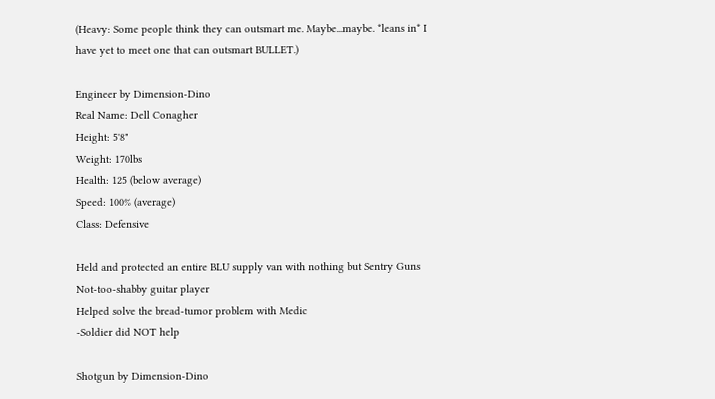(Heavy: Some people think they can outsmart me. Maybe...maybe. *leans in* I have yet to meet one that can outsmart BULLET.)

Engineer by Dimension-Dino
Real Name: Dell Conagher
Height: 5'8"
Weight: 170lbs
Health: 125 (below average)
Speed: 100% (average)
Class: Defensive

Held and protected an entire BLU supply van with nothing but Sentry Guns
Not-too-shabby guitar player
Helped solve the bread-tumor problem with Medic
-Soldier did NOT help

Shotgun by Dimension-Dino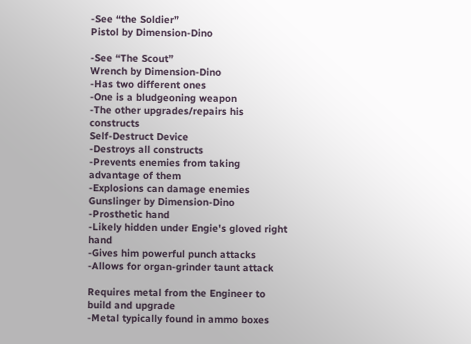-See “the Soldier”
Pistol by Dimension-Dino

-See “The Scout”
Wrench by Dimension-Dino
-Has two different ones
-One is a bludgeoning weapon
-The other upgrades/repairs his constructs
Self-Destruct Device
-Destroys all constructs
-Prevents enemies from taking advantage of them
-Explosions can damage enemies
Gunslinger by Dimension-Dino
-Prosthetic hand
-Likely hidden under Engie's gloved right hand
-Gives him powerful punch attacks
-Allows for organ-grinder taunt attack

Requires metal from the Engineer to build and upgrade
-Metal typically found in ammo boxes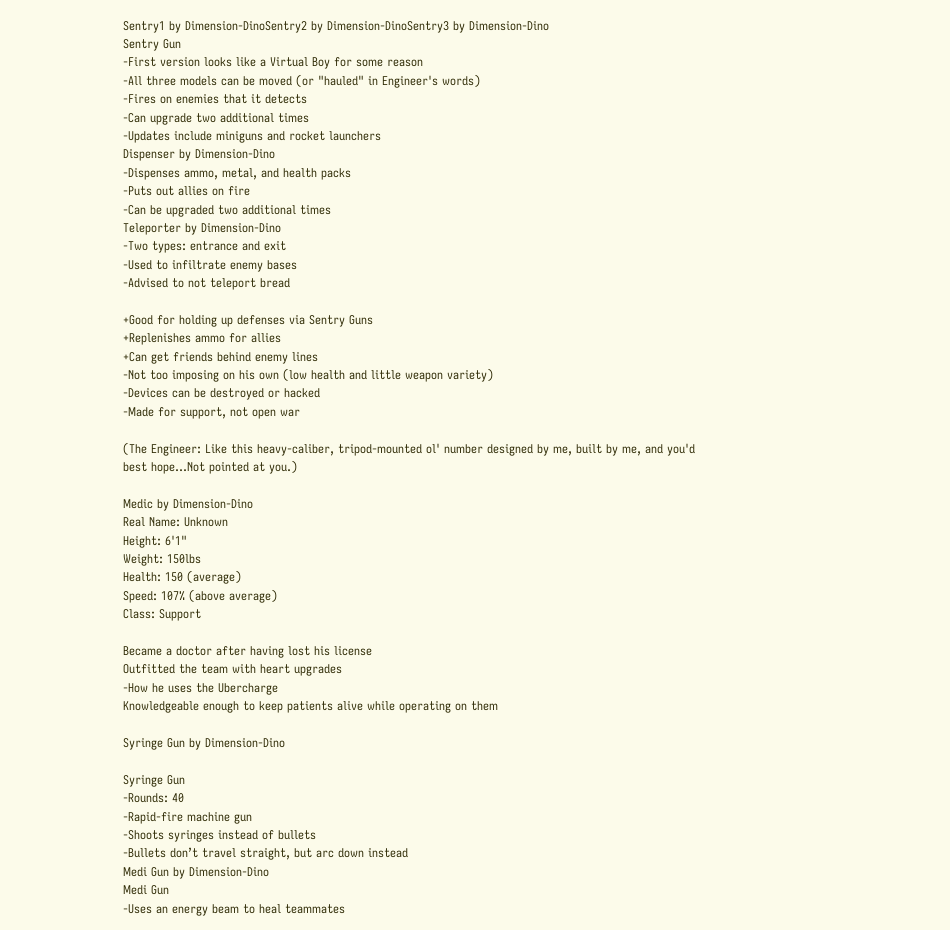Sentry1 by Dimension-DinoSentry2 by Dimension-DinoSentry3 by Dimension-Dino
Sentry Gun
-First version looks like a Virtual Boy for some reason
-All three models can be moved (or "hauled" in Engineer's words)
-Fires on enemies that it detects
-Can upgrade two additional times
-Updates include miniguns and rocket launchers
Dispenser by Dimension-Dino
-Dispenses ammo, metal, and health packs
-Puts out allies on fire
-Can be upgraded two additional times
Teleporter by Dimension-Dino
-Two types: entrance and exit
-Used to infiltrate enemy bases
-Advised to not teleport bread

+Good for holding up defenses via Sentry Guns
+Replenishes ammo for allies
+Can get friends behind enemy lines
-Not too imposing on his own (low health and little weapon variety)
-Devices can be destroyed or hacked
-Made for support, not open war

(The Engineer: Like this heavy-caliber, tripod-mounted ol' number designed by me, built by me, and you'd best hope...Not pointed at you.)

Medic by Dimension-Dino
Real Name: Unknown
Height: 6'1"
Weight: 150lbs
Health: 150 (average)
Speed: 107% (above average)
Class: Support

Became a doctor after having lost his license
Outfitted the team with heart upgrades
-How he uses the Ubercharge
Knowledgeable enough to keep patients alive while operating on them

Syringe Gun by Dimension-Dino

Syringe Gun
-Rounds: 40
-Rapid-fire machine gun
-Shoots syringes instead of bullets
-Bullets don’t travel straight, but arc down instead
Medi Gun by Dimension-Dino
Medi Gun
-Uses an energy beam to heal teammates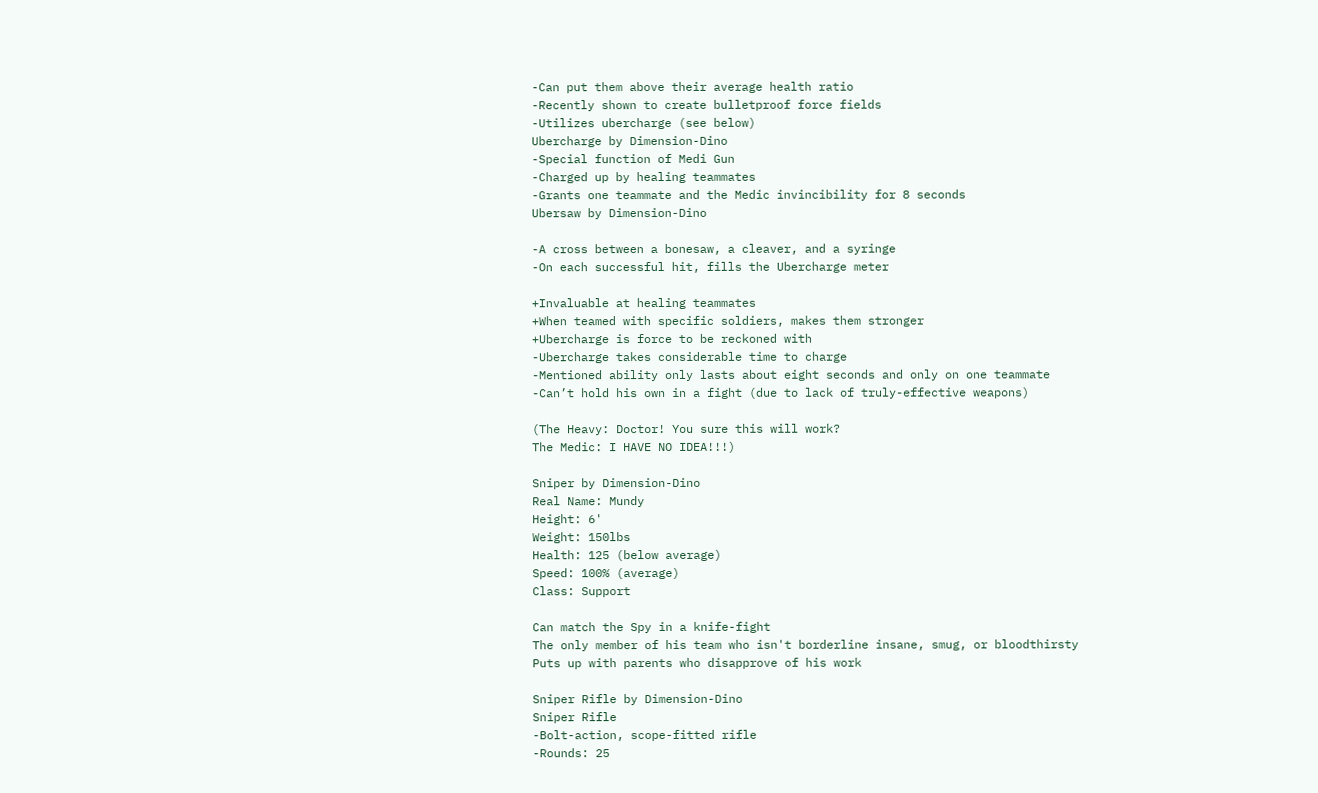-Can put them above their average health ratio
-Recently shown to create bulletproof force fields
-Utilizes ubercharge (see below)
Ubercharge by Dimension-Dino
-Special function of Medi Gun
-Charged up by healing teammates
-Grants one teammate and the Medic invincibility for 8 seconds
Ubersaw by Dimension-Dino

-A cross between a bonesaw, a cleaver, and a syringe
-On each successful hit, fills the Ubercharge meter

+Invaluable at healing teammates
+When teamed with specific soldiers, makes them stronger
+Ubercharge is force to be reckoned with
-Ubercharge takes considerable time to charge
-Mentioned ability only lasts about eight seconds and only on one teammate
-Can’t hold his own in a fight (due to lack of truly-effective weapons)

(The Heavy: Doctor! You sure this will work?
The Medic: I HAVE NO IDEA!!!)

Sniper by Dimension-Dino
Real Name: Mundy
Height: 6'
Weight: 150lbs
Health: 125 (below average)
Speed: 100% (average)
Class: Support

Can match the Spy in a knife-fight
The only member of his team who isn't borderline insane, smug, or bloodthirsty
Puts up with parents who disapprove of his work

Sniper Rifle by Dimension-Dino
Sniper Rifle
-Bolt-action, scope-fitted rifle
-Rounds: 25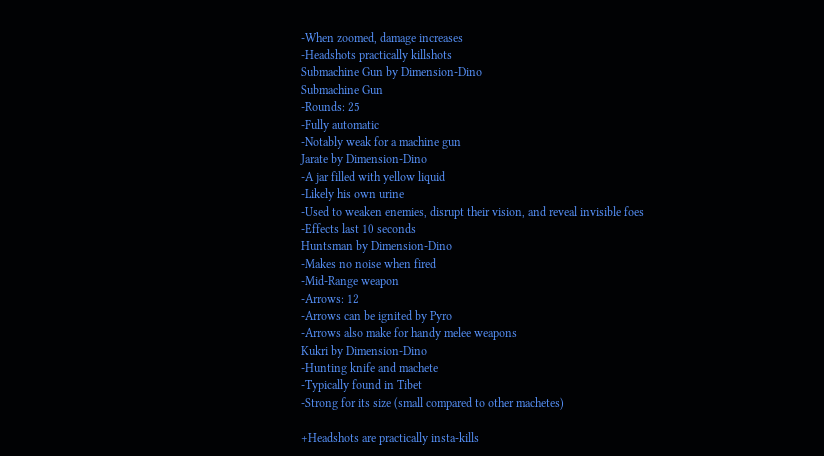-When zoomed, damage increases
-Headshots practically killshots
Submachine Gun by Dimension-Dino
Submachine Gun
-Rounds: 25
-Fully automatic
-Notably weak for a machine gun
Jarate by Dimension-Dino
-A jar filled with yellow liquid
-Likely his own urine
-Used to weaken enemies, disrupt their vision, and reveal invisible foes
-Effects last 10 seconds
Huntsman by Dimension-Dino
-Makes no noise when fired
-Mid-Range weapon
-Arrows: 12
-Arrows can be ignited by Pyro
-Arrows also make for handy melee weapons
Kukri by Dimension-Dino
-Hunting knife and machete
-Typically found in Tibet
-Strong for its size (small compared to other machetes)

+Headshots are practically insta-kills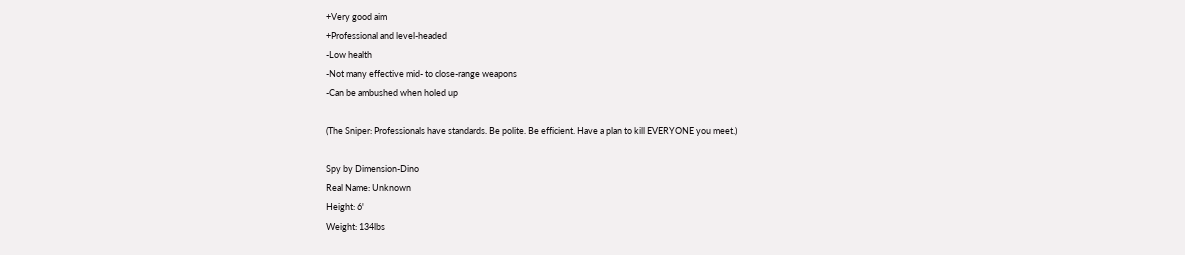+Very good aim
+Professional and level-headed
-Low health
-Not many effective mid- to close-range weapons
-Can be ambushed when holed up

(The Sniper: Professionals have standards. Be polite. Be efficient. Have a plan to kill EVERYONE you meet.)

Spy by Dimension-Dino
Real Name: Unknown
Height: 6'
Weight: 134lbs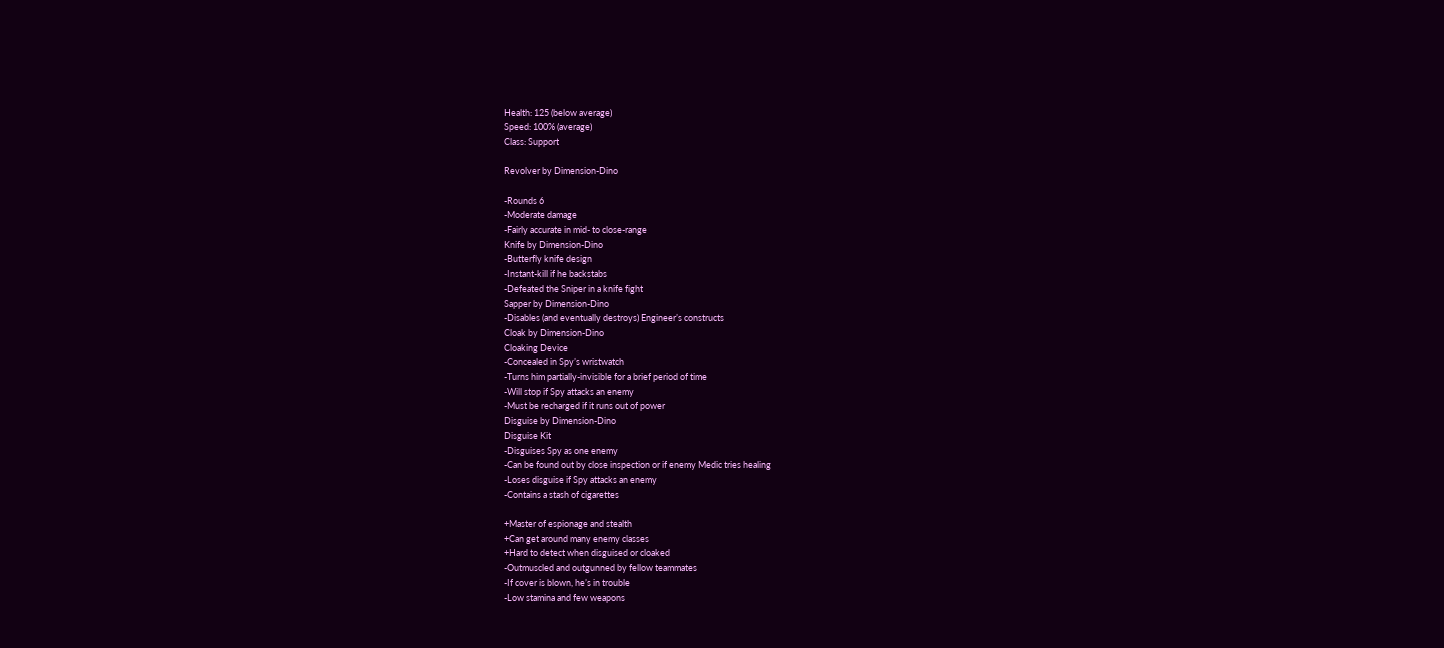Health: 125 (below average)
Speed: 100% (average)
Class: Support

Revolver by Dimension-Dino

-Rounds 6
-Moderate damage
-Fairly accurate in mid- to close-range
Knife by Dimension-Dino
-Butterfly knife design
-Instant-kill if he backstabs
-Defeated the Sniper in a knife fight
Sapper by Dimension-Dino
-Disables (and eventually destroys) Engineer’s constructs
Cloak by Dimension-Dino
Cloaking Device
-Concealed in Spy’s wristwatch
-Turns him partially-invisible for a brief period of time
-Will stop if Spy attacks an enemy
-Must be recharged if it runs out of power
Disguise by Dimension-Dino
Disguise Kit
-Disguises Spy as one enemy
-Can be found out by close inspection or if enemy Medic tries healing
-Loses disguise if Spy attacks an enemy
-Contains a stash of cigarettes

+Master of espionage and stealth
+Can get around many enemy classes
+Hard to detect when disguised or cloaked
-Outmuscled and outgunned by fellow teammates
-If cover is blown, he’s in trouble
-Low stamina and few weapons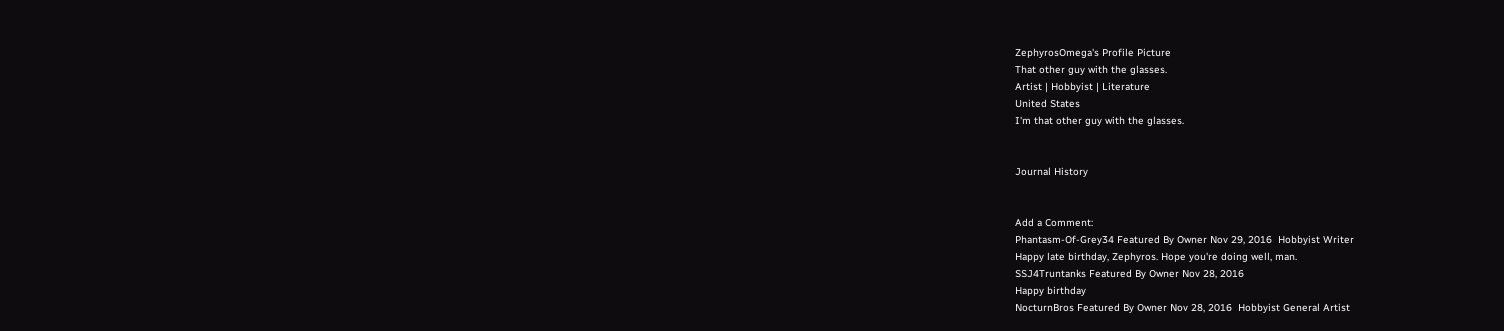ZephyrosOmega's Profile Picture
That other guy with the glasses.
Artist | Hobbyist | Literature
United States
I'm that other guy with the glasses.


Journal History


Add a Comment:
Phantasm-Of-Grey34 Featured By Owner Nov 29, 2016  Hobbyist Writer
Happy late birthday, Zephyros. Hope you're doing well, man.
SSJ4Truntanks Featured By Owner Nov 28, 2016
Happy birthday
NocturnBros Featured By Owner Nov 28, 2016  Hobbyist General Artist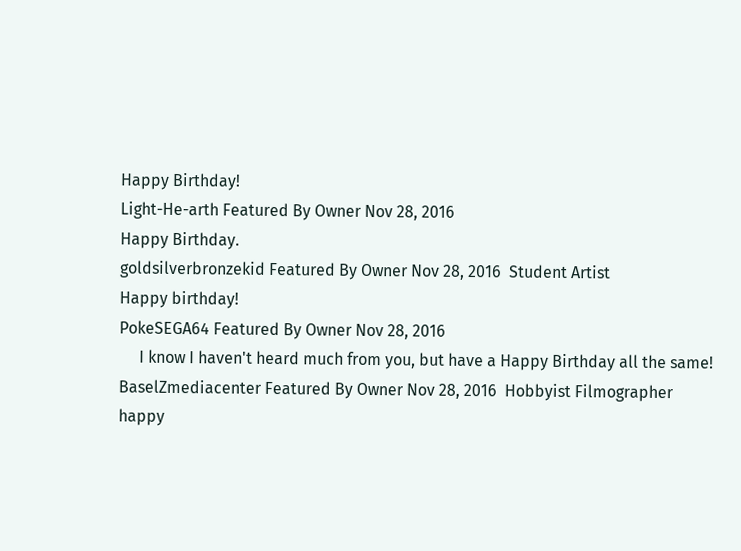Happy Birthday!
Light-He-arth Featured By Owner Nov 28, 2016
Happy Birthday.
goldsilverbronzekid Featured By Owner Nov 28, 2016  Student Artist
Happy birthday!
PokeSEGA64 Featured By Owner Nov 28, 2016
     I know I haven't heard much from you, but have a Happy Birthday all the same!
BaselZmediacenter Featured By Owner Nov 28, 2016  Hobbyist Filmographer
happy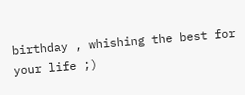birthday , whishing the best for your life ;)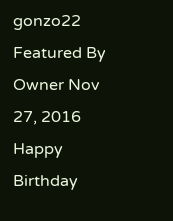gonzo22 Featured By Owner Nov 27, 2016
Happy Birthday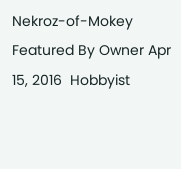Nekroz-of-Mokey Featured By Owner Apr 15, 2016  Hobbyist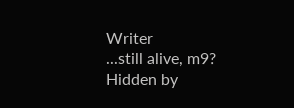Writer
...still alive, m9?
Hidden by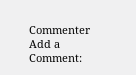Commenter
Add a Comment: